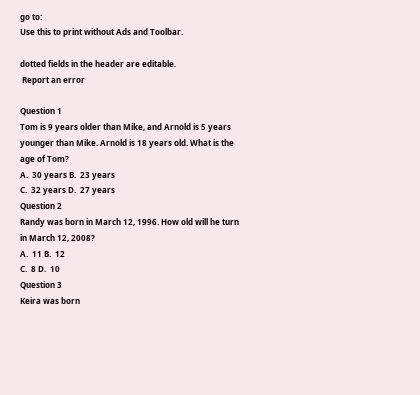go to:
Use this to print without Ads and Toolbar.

dotted fields in the header are editable.
 Report an error

Question 1
Tom is 9 years older than Mike, and Arnold is 5 years younger than Mike. Arnold is 18 years old. What is the age of Tom?
A.  30 years B.  23 years
C.  32 years D.  27 years
Question 2
Randy was born in March 12, 1996. How old will he turn in March 12, 2008?
A.  11 B.  12
C.  8 D.  10
Question 3
Keira was born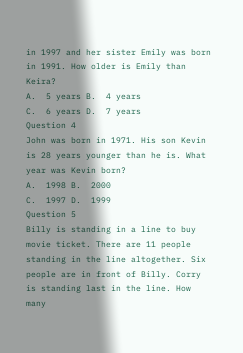in 1997 and her sister Emily was born in 1991. How older is Emily than Keira?
A.  5 years B.  4 years
C.  6 years D.  7 years
Question 4
John was born in 1971. His son Kevin is 28 years younger than he is. What year was Kevin born?
A.  1998 B.  2000
C.  1997 D.  1999
Question 5
Billy is standing in a line to buy movie ticket. There are 11 people standing in the line altogether. Six people are in front of Billy. Corry is standing last in the line. How many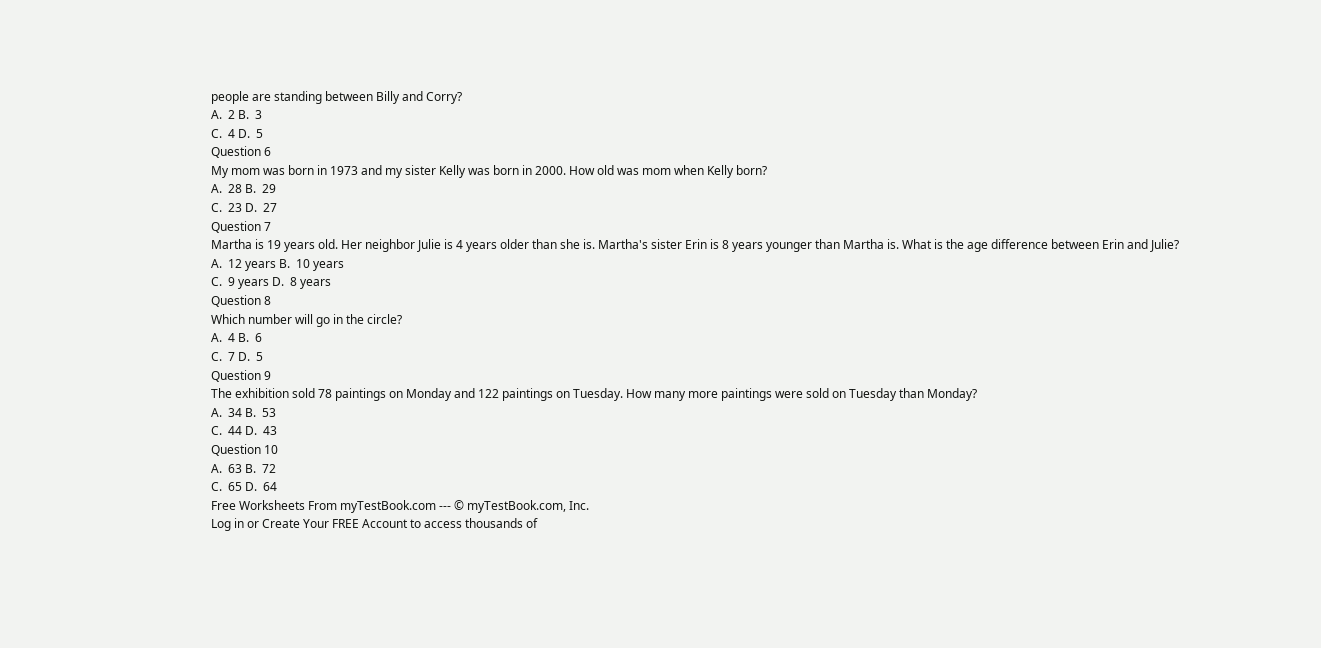people are standing between Billy and Corry?
A.  2 B.  3
C.  4 D.  5
Question 6
My mom was born in 1973 and my sister Kelly was born in 2000. How old was mom when Kelly born?
A.  28 B.  29
C.  23 D.  27
Question 7
Martha is 19 years old. Her neighbor Julie is 4 years older than she is. Martha's sister Erin is 8 years younger than Martha is. What is the age difference between Erin and Julie?
A.  12 years B.  10 years
C.  9 years D.  8 years
Question 8
Which number will go in the circle?
A.  4 B.  6
C.  7 D.  5
Question 9
The exhibition sold 78 paintings on Monday and 122 paintings on Tuesday. How many more paintings were sold on Tuesday than Monday?
A.  34 B.  53
C.  44 D.  43
Question 10
A.  63 B.  72
C.  65 D.  64
Free Worksheets From myTestBook.com --- © myTestBook.com, Inc.
Log in or Create Your FREE Account to access thousands of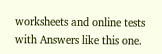worksheets and online tests with Answers like this one.